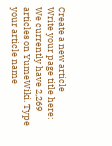Create a new article
Write your page title here:
We currently have 2,269 articles on YumeWiki. Type your article name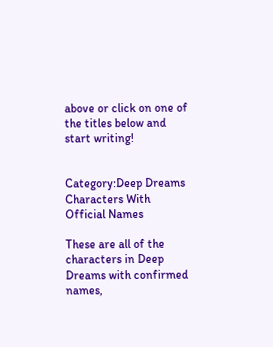above or click on one of the titles below and start writing!


Category:Deep Dreams Characters With Official Names

These are all of the characters in Deep Dreams with confirmed names,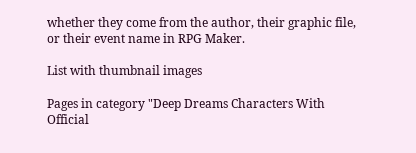whether they come from the author, their graphic file, or their event name in RPG Maker.

List with thumbnail images

Pages in category "Deep Dreams Characters With Official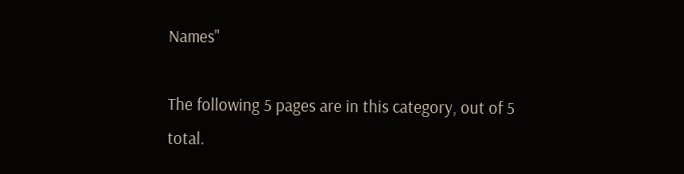Names"

The following 5 pages are in this category, out of 5 total.